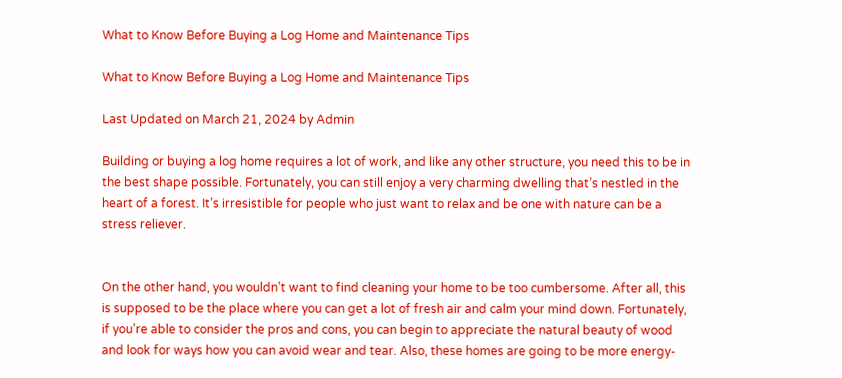What to Know Before Buying a Log Home and Maintenance Tips

What to Know Before Buying a Log Home and Maintenance Tips

Last Updated on March 21, 2024 by Admin

Building or buying a log home requires a lot of work, and like any other structure, you need this to be in the best shape possible. Fortunately, you can still enjoy a very charming dwelling that’s nestled in the heart of a forest. It’s irresistible for people who just want to relax and be one with nature can be a stress reliever.


On the other hand, you wouldn’t want to find cleaning your home to be too cumbersome. After all, this is supposed to be the place where you can get a lot of fresh air and calm your mind down. Fortunately, if you’re able to consider the pros and cons, you can begin to appreciate the natural beauty of wood and look for ways how you can avoid wear and tear. Also, these homes are going to be more energy-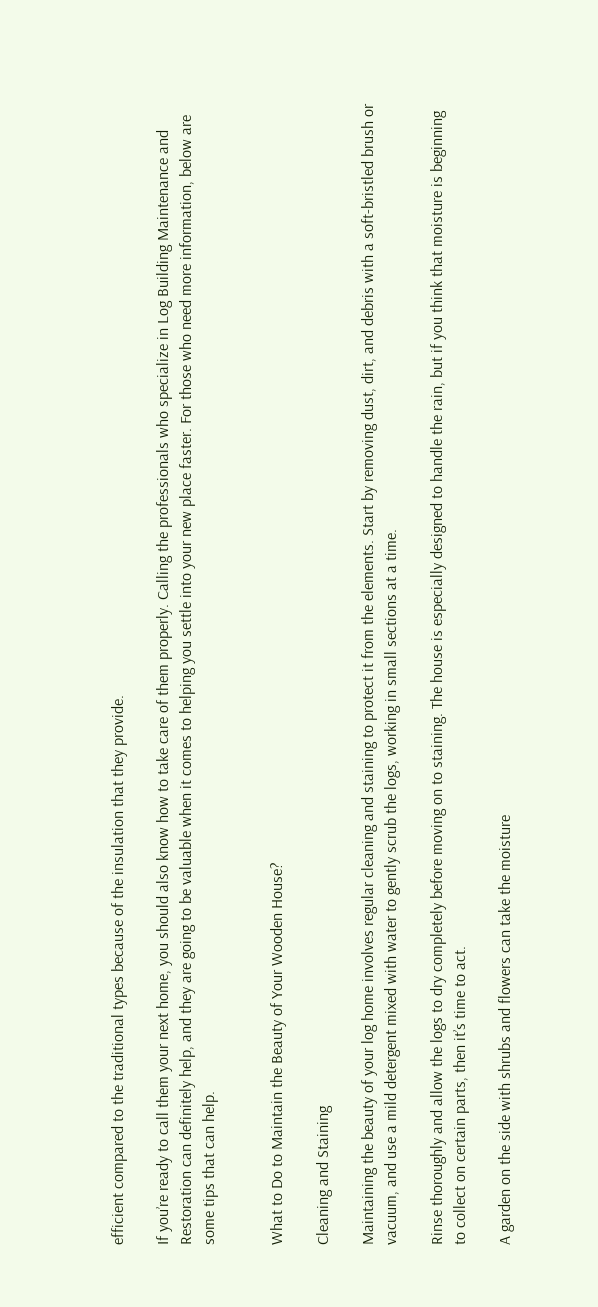efficient compared to the traditional types because of the insulation that they provide.

If you’re ready to call them your next home, you should also know how to take care of them properly. Calling the professionals who specialize in Log Building Maintenance and Restoration can definitely help, and they are going to be valuable when it comes to helping you settle into your new place faster. For those who need more information, below are some tips that can help.


What to Do to Maintain the Beauty of Your Wooden House?

Cleaning and Staining

Maintaining the beauty of your log home involves regular cleaning and staining to protect it from the elements. Start by removing dust, dirt, and debris with a soft-bristled brush or vacuum, and use a mild detergent mixed with water to gently scrub the logs, working in small sections at a time.

Rinse thoroughly and allow the logs to dry completely before moving on to staining. The house is especially designed to handle the rain, but if you think that moisture is beginning to collect on certain parts, then it’s time to act.

A garden on the side with shrubs and flowers can take the moisture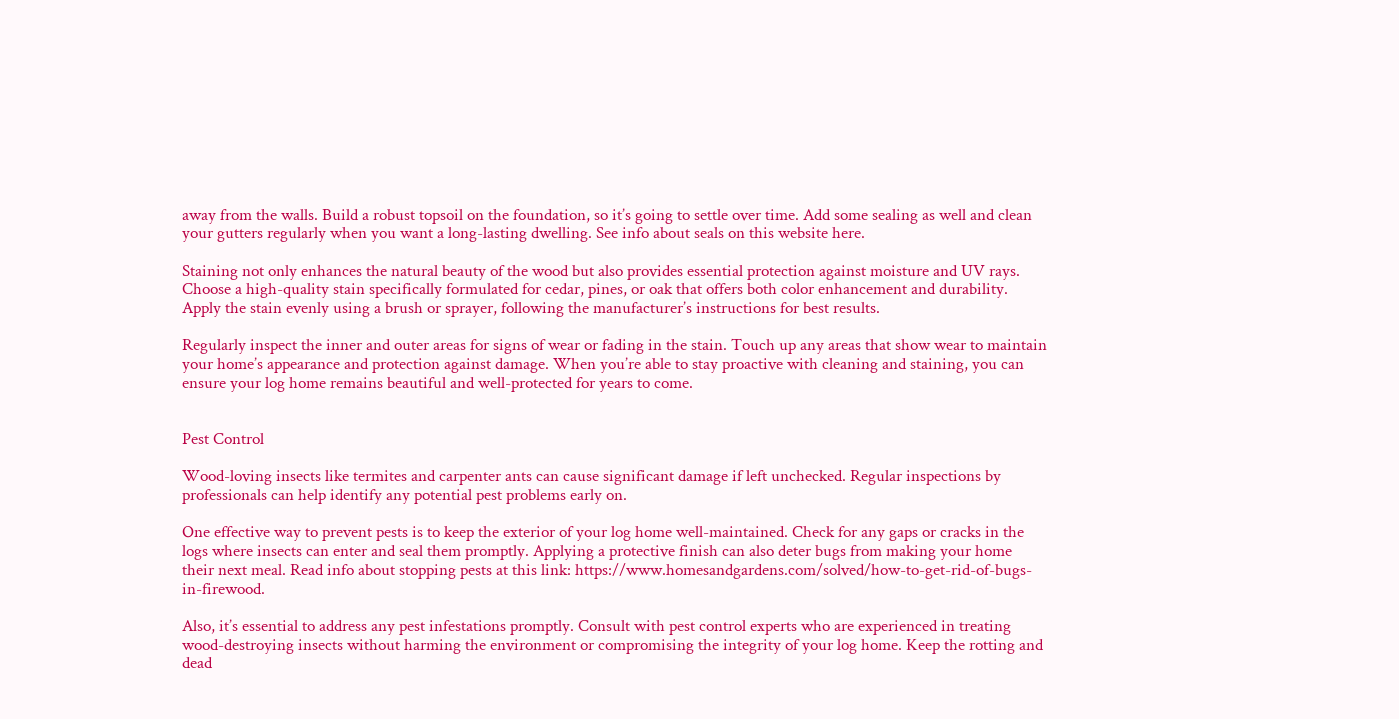away from the walls. Build a robust topsoil on the foundation, so it’s going to settle over time. Add some sealing as well and clean your gutters regularly when you want a long-lasting dwelling. See info about seals on this website here.

Staining not only enhances the natural beauty of the wood but also provides essential protection against moisture and UV rays. Choose a high-quality stain specifically formulated for cedar, pines, or oak that offers both color enhancement and durability. Apply the stain evenly using a brush or sprayer, following the manufacturer’s instructions for best results.

Regularly inspect the inner and outer areas for signs of wear or fading in the stain. Touch up any areas that show wear to maintain your home’s appearance and protection against damage. When you’re able to stay proactive with cleaning and staining, you can ensure your log home remains beautiful and well-protected for years to come.


Pest Control

Wood-loving insects like termites and carpenter ants can cause significant damage if left unchecked. Regular inspections by professionals can help identify any potential pest problems early on.

One effective way to prevent pests is to keep the exterior of your log home well-maintained. Check for any gaps or cracks in the logs where insects can enter and seal them promptly. Applying a protective finish can also deter bugs from making your home their next meal. Read info about stopping pests at this link: https://www.homesandgardens.com/solved/how-to-get-rid-of-bugs-in-firewood.

Also, it’s essential to address any pest infestations promptly. Consult with pest control experts who are experienced in treating wood-destroying insects without harming the environment or compromising the integrity of your log home. Keep the rotting and dead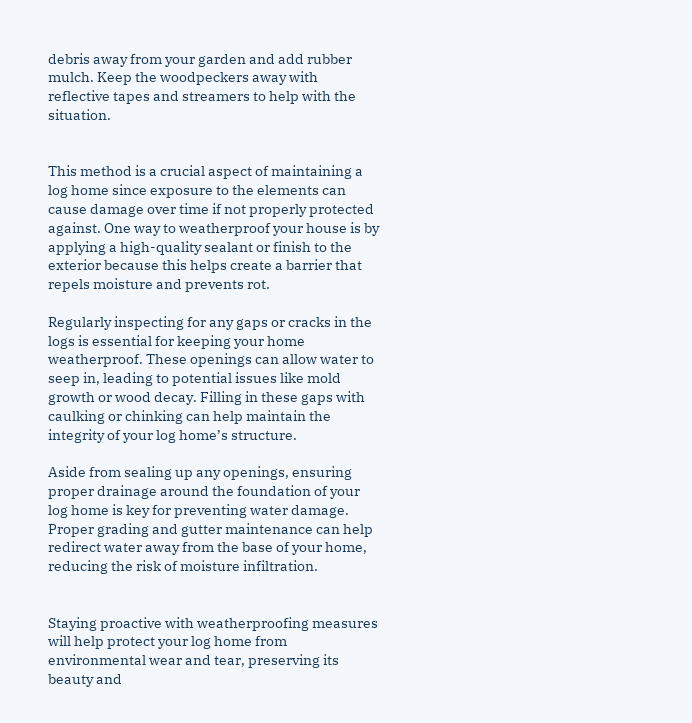debris away from your garden and add rubber mulch. Keep the woodpeckers away with reflective tapes and streamers to help with the situation.


This method is a crucial aspect of maintaining a log home since exposure to the elements can cause damage over time if not properly protected against. One way to weatherproof your house is by applying a high-quality sealant or finish to the exterior because this helps create a barrier that repels moisture and prevents rot.

Regularly inspecting for any gaps or cracks in the logs is essential for keeping your home weatherproof. These openings can allow water to seep in, leading to potential issues like mold growth or wood decay. Filling in these gaps with caulking or chinking can help maintain the integrity of your log home’s structure.

Aside from sealing up any openings, ensuring proper drainage around the foundation of your log home is key for preventing water damage. Proper grading and gutter maintenance can help redirect water away from the base of your home, reducing the risk of moisture infiltration.


Staying proactive with weatherproofing measures will help protect your log home from environmental wear and tear, preserving its beauty and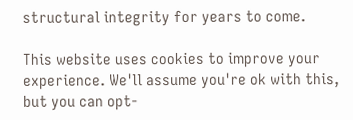structural integrity for years to come.

This website uses cookies to improve your experience. We'll assume you're ok with this, but you can opt-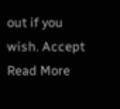out if you wish. Accept Read More